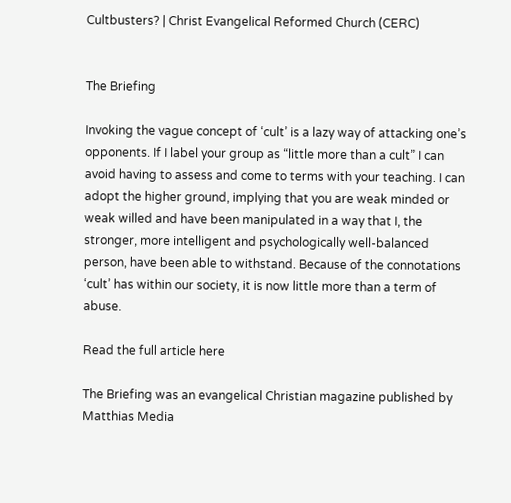Cultbusters? | Christ Evangelical Reformed Church (CERC)


The Briefing

Invoking the vague concept of ‘cult’ is a lazy way of attacking one’s opponents. If I label your group as “little more than a cult” I can avoid having to assess and come to terms with your teaching. I can adopt the higher ground, implying that you are weak minded or weak willed and have been manipulated in a way that I, the stronger, more intelligent and psychologically well-balanced person, have been able to withstand. Because of the connotations ‘cult’ has within our society, it is now little more than a term of abuse.

Read the full article here

The Briefing was an evangelical Christian magazine published by Matthias Media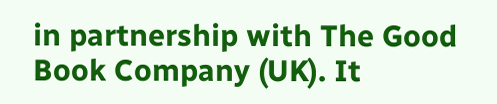in partnership with The Good Book Company (UK). It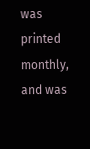was printed monthly, and was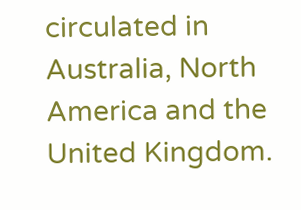circulated in Australia, North America and the United Kingdom.